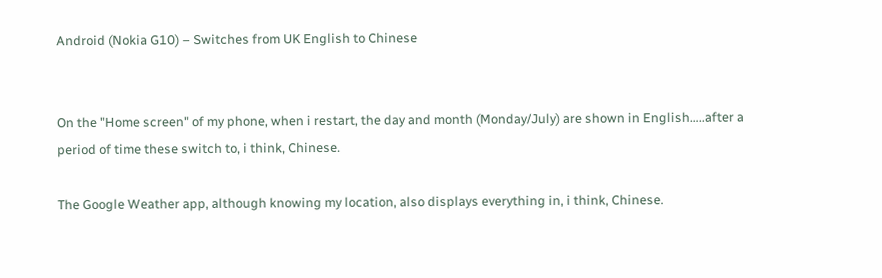Android (Nokia G10) – Switches from UK English to Chinese


On the "Home screen" of my phone, when i restart, the day and month (Monday/July) are shown in English…..after a period of time these switch to, i think, Chinese.

The Google Weather app, although knowing my location, also displays everything in, i think, Chinese.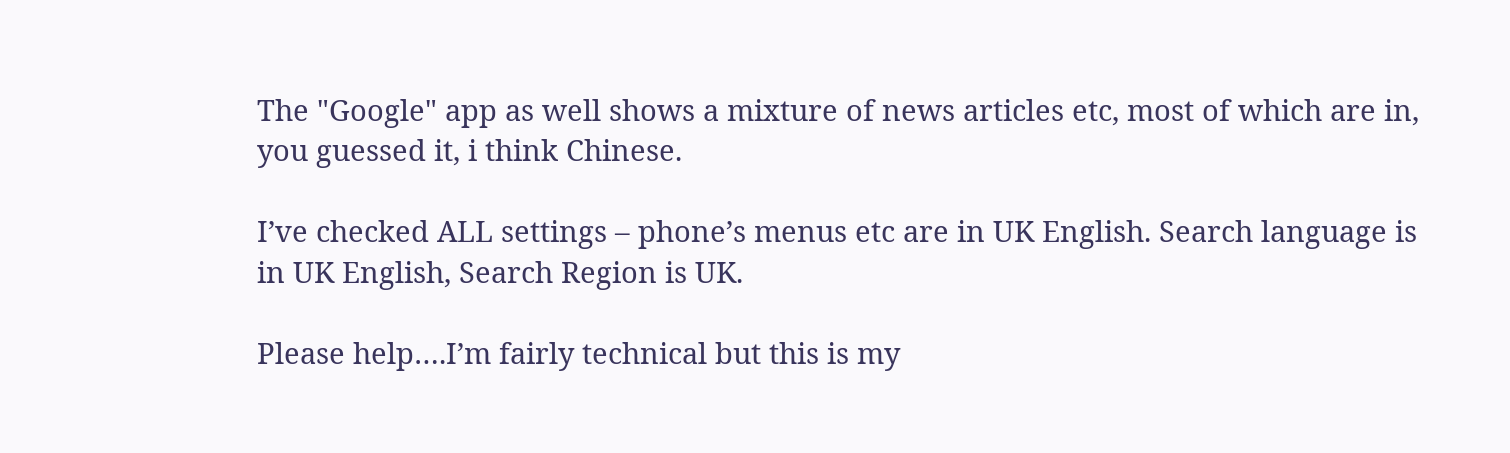The "Google" app as well shows a mixture of news articles etc, most of which are in, you guessed it, i think Chinese.

I’ve checked ALL settings – phone’s menus etc are in UK English. Search language is in UK English, Search Region is UK.

Please help….I’m fairly technical but this is my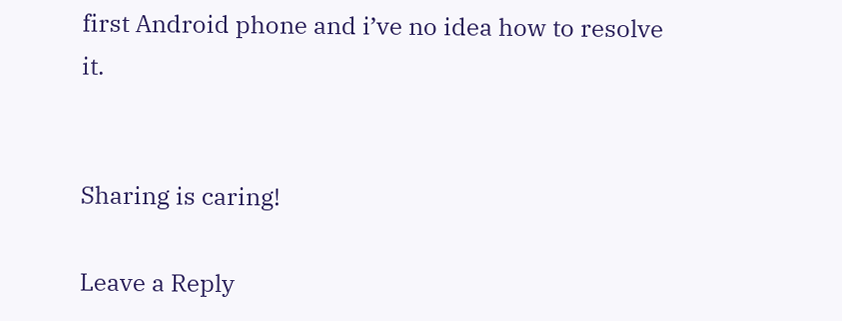first Android phone and i’ve no idea how to resolve it.


Sharing is caring!

Leave a Reply